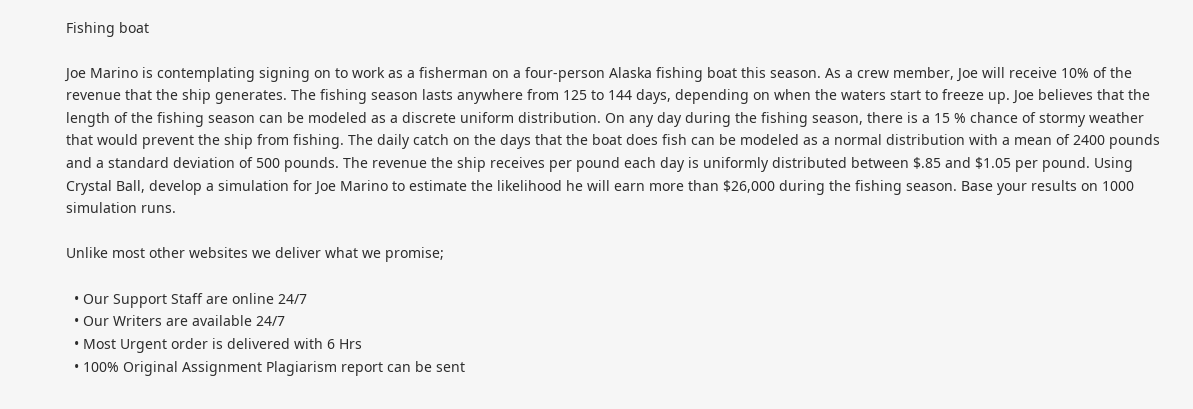Fishing boat

Joe Marino is contemplating signing on to work as a fisherman on a four-person Alaska fishing boat this season. As a crew member, Joe will receive 10% of the revenue that the ship generates. The fishing season lasts anywhere from 125 to 144 days, depending on when the waters start to freeze up. Joe believes that the length of the fishing season can be modeled as a discrete uniform distribution. On any day during the fishing season, there is a 15 % chance of stormy weather that would prevent the ship from fishing. The daily catch on the days that the boat does fish can be modeled as a normal distribution with a mean of 2400 pounds and a standard deviation of 500 pounds. The revenue the ship receives per pound each day is uniformly distributed between $.85 and $1.05 per pound. Using Crystal Ball, develop a simulation for Joe Marino to estimate the likelihood he will earn more than $26,000 during the fishing season. Base your results on 1000 simulation runs.

Unlike most other websites we deliver what we promise;

  • Our Support Staff are online 24/7
  • Our Writers are available 24/7
  • Most Urgent order is delivered with 6 Hrs
  • 100% Original Assignment Plagiarism report can be sent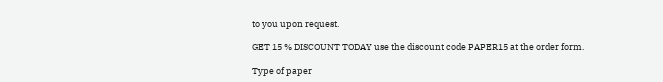to you upon request.

GET 15 % DISCOUNT TODAY use the discount code PAPER15 at the order form.

Type of paper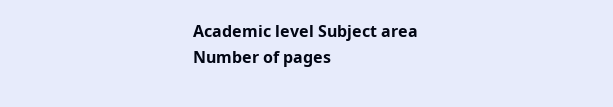Academic level Subject area
Number of pages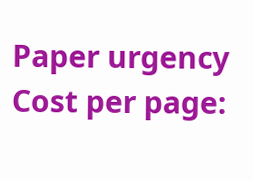Paper urgency Cost per page: